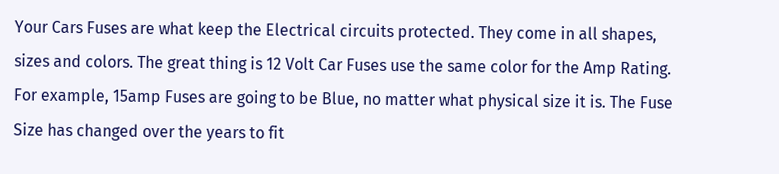Your Cars Fuses are what keep the Electrical circuits protected. They come in all shapes, sizes and colors. The great thing is 12 Volt Car Fuses use the same color for the Amp Rating. For example, 15amp Fuses are going to be Blue, no matter what physical size it is. The Fuse Size has changed over the years to fit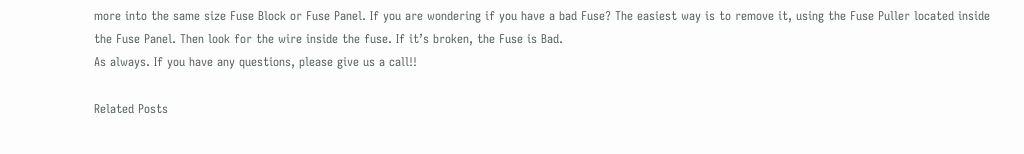more into the same size Fuse Block or Fuse Panel. If you are wondering if you have a bad Fuse? The easiest way is to remove it, using the Fuse Puller located inside the Fuse Panel. Then look for the wire inside the fuse. If it’s broken, the Fuse is Bad.
As always. If you have any questions, please give us a call!!

Related Posts